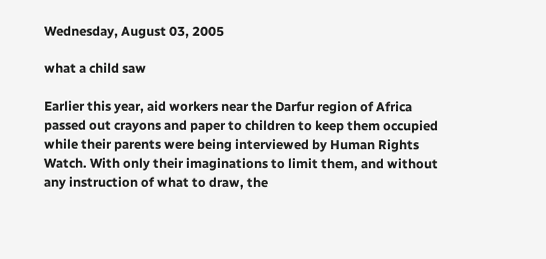Wednesday, August 03, 2005

what a child saw

Earlier this year, aid workers near the Darfur region of Africa passed out crayons and paper to children to keep them occupied while their parents were being interviewed by Human Rights Watch. With only their imaginations to limit them, and without any instruction of what to draw, the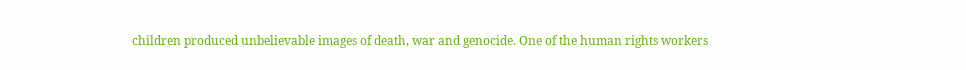children produced unbelievable images of death, war and genocide. One of the human rights workers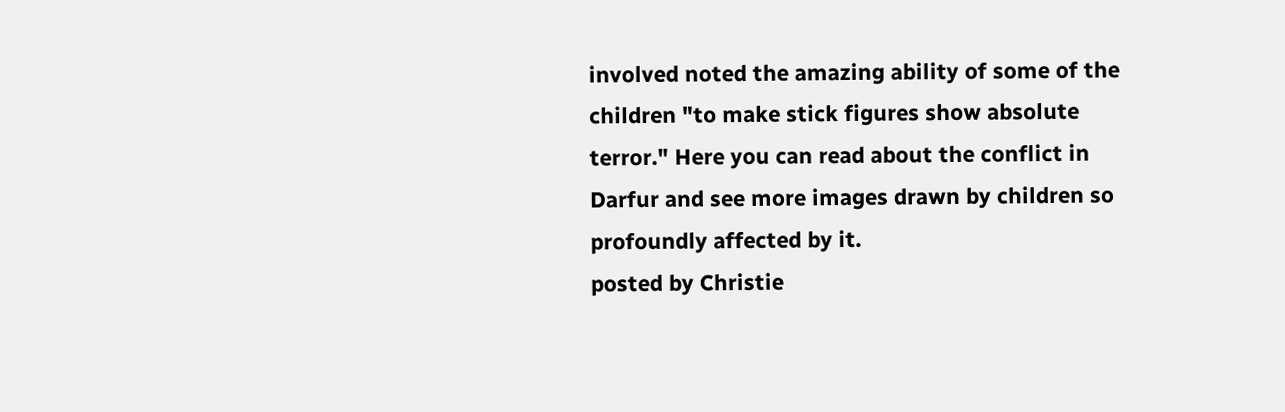involved noted the amazing ability of some of the children "to make stick figures show absolute terror." Here you can read about the conflict in Darfur and see more images drawn by children so profoundly affected by it.
posted by Christie